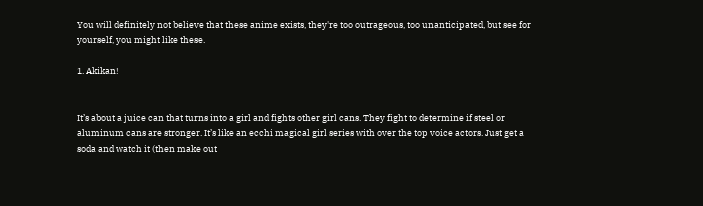You will definitely not believe that these anime exists, they're too outrageous, too unanticipated, but see for yourself, you might like these.

1. Akikan!


It’s about a juice can that turns into a girl and fights other girl cans. They fight to determine if steel or aluminum cans are stronger. It’s like an ecchi magical girl series with over the top voice actors. Just get a soda and watch it (then make out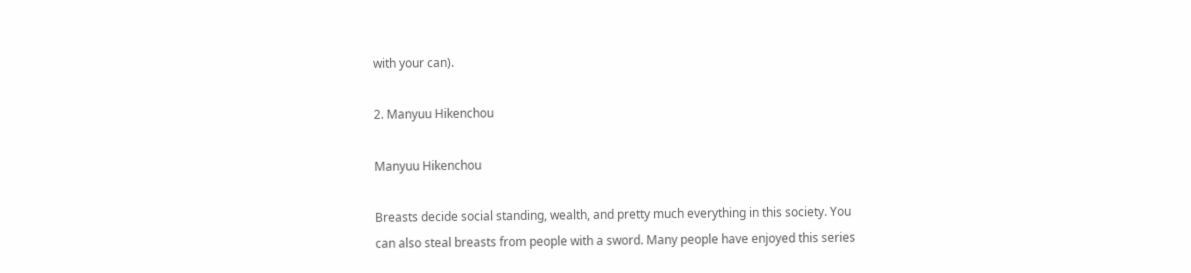with your can).

2. Manyuu Hikenchou

Manyuu Hikenchou

Breasts decide social standing, wealth, and pretty much everything in this society. You can also steal breasts from people with a sword. Many people have enjoyed this series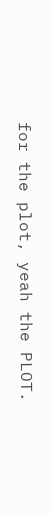for the plot, yeah the PLOT.